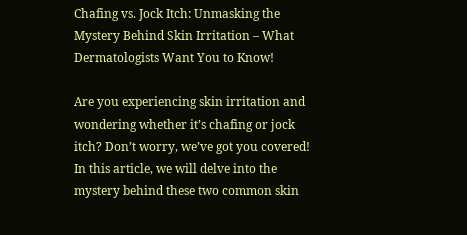Chafing vs. Jock Itch: Unmasking the Mystery Behind Skin Irritation – What Dermatologists Want You to Know!

Are you experiencing skin irritation and wondering whether it’s chafing or jock itch? Don’t worry, we’ve got you covered! In this article, we will delve into the mystery behind these two common skin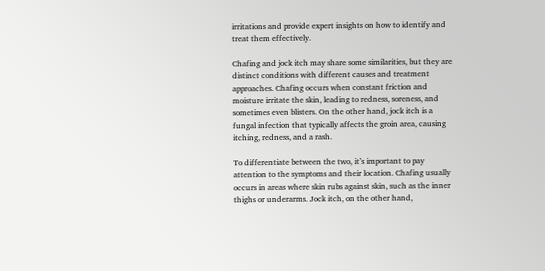irritations and provide expert insights on how to identify and treat them effectively.

Chafing and jock itch may share some similarities, but they are distinct conditions with different causes and treatment approaches. Chafing occurs when constant friction and moisture irritate the skin, leading to redness, soreness, and sometimes even blisters. On the other hand, jock itch is a fungal infection that typically affects the groin area, causing itching, redness, and a rash.

To differentiate between the two, it’s important to pay attention to the symptoms and their location. Chafing usually occurs in areas where skin rubs against skin, such as the inner thighs or underarms. Jock itch, on the other hand,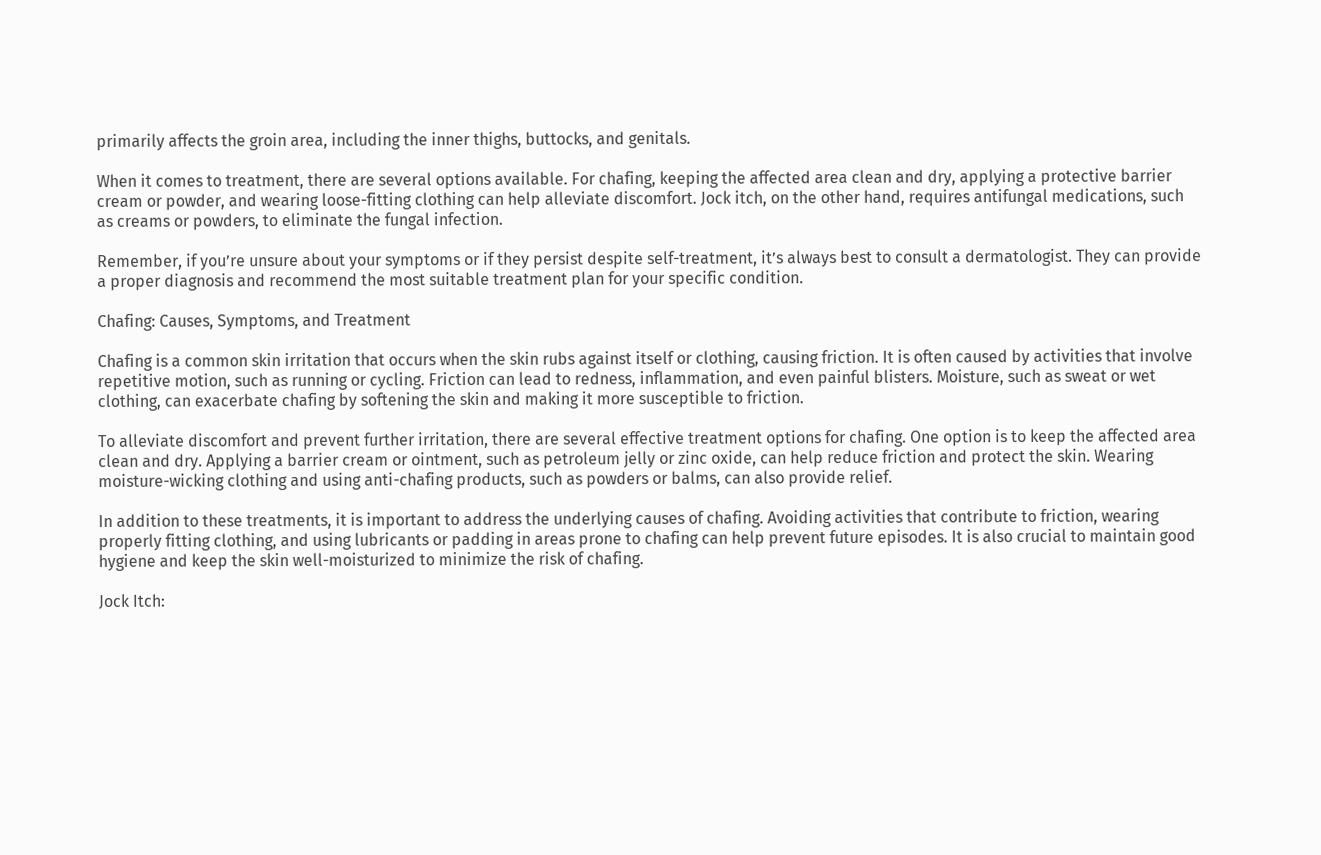primarily affects the groin area, including the inner thighs, buttocks, and genitals.

When it comes to treatment, there are several options available. For chafing, keeping the affected area clean and dry, applying a protective barrier cream or powder, and wearing loose-fitting clothing can help alleviate discomfort. Jock itch, on the other hand, requires antifungal medications, such as creams or powders, to eliminate the fungal infection.

Remember, if you’re unsure about your symptoms or if they persist despite self-treatment, it’s always best to consult a dermatologist. They can provide a proper diagnosis and recommend the most suitable treatment plan for your specific condition.

Chafing: Causes, Symptoms, and Treatment

Chafing is a common skin irritation that occurs when the skin rubs against itself or clothing, causing friction. It is often caused by activities that involve repetitive motion, such as running or cycling. Friction can lead to redness, inflammation, and even painful blisters. Moisture, such as sweat or wet clothing, can exacerbate chafing by softening the skin and making it more susceptible to friction.

To alleviate discomfort and prevent further irritation, there are several effective treatment options for chafing. One option is to keep the affected area clean and dry. Applying a barrier cream or ointment, such as petroleum jelly or zinc oxide, can help reduce friction and protect the skin. Wearing moisture-wicking clothing and using anti-chafing products, such as powders or balms, can also provide relief.

In addition to these treatments, it is important to address the underlying causes of chafing. Avoiding activities that contribute to friction, wearing properly fitting clothing, and using lubricants or padding in areas prone to chafing can help prevent future episodes. It is also crucial to maintain good hygiene and keep the skin well-moisturized to minimize the risk of chafing.

Jock Itch: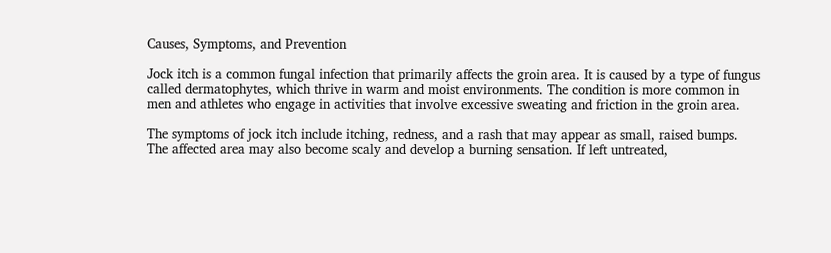Causes, Symptoms, and Prevention

Jock itch is a common fungal infection that primarily affects the groin area. It is caused by a type of fungus called dermatophytes, which thrive in warm and moist environments. The condition is more common in men and athletes who engage in activities that involve excessive sweating and friction in the groin area.

The symptoms of jock itch include itching, redness, and a rash that may appear as small, raised bumps. The affected area may also become scaly and develop a burning sensation. If left untreated,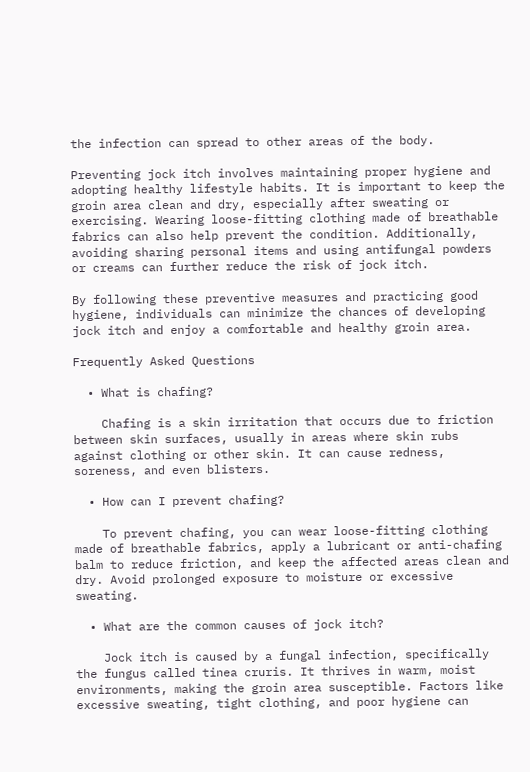the infection can spread to other areas of the body.

Preventing jock itch involves maintaining proper hygiene and adopting healthy lifestyle habits. It is important to keep the groin area clean and dry, especially after sweating or exercising. Wearing loose-fitting clothing made of breathable fabrics can also help prevent the condition. Additionally, avoiding sharing personal items and using antifungal powders or creams can further reduce the risk of jock itch.

By following these preventive measures and practicing good hygiene, individuals can minimize the chances of developing jock itch and enjoy a comfortable and healthy groin area.

Frequently Asked Questions

  • What is chafing?

    Chafing is a skin irritation that occurs due to friction between skin surfaces, usually in areas where skin rubs against clothing or other skin. It can cause redness, soreness, and even blisters.

  • How can I prevent chafing?

    To prevent chafing, you can wear loose-fitting clothing made of breathable fabrics, apply a lubricant or anti-chafing balm to reduce friction, and keep the affected areas clean and dry. Avoid prolonged exposure to moisture or excessive sweating.

  • What are the common causes of jock itch?

    Jock itch is caused by a fungal infection, specifically the fungus called tinea cruris. It thrives in warm, moist environments, making the groin area susceptible. Factors like excessive sweating, tight clothing, and poor hygiene can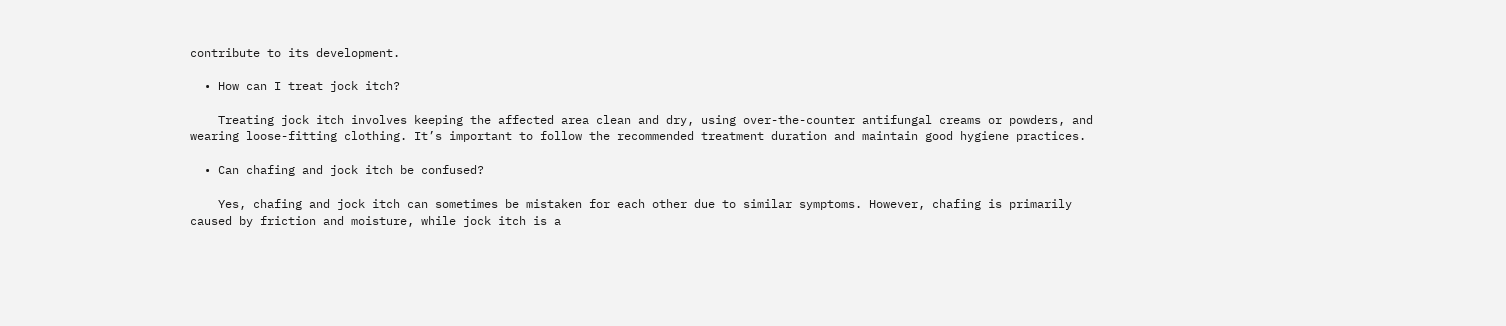contribute to its development.

  • How can I treat jock itch?

    Treating jock itch involves keeping the affected area clean and dry, using over-the-counter antifungal creams or powders, and wearing loose-fitting clothing. It’s important to follow the recommended treatment duration and maintain good hygiene practices.

  • Can chafing and jock itch be confused?

    Yes, chafing and jock itch can sometimes be mistaken for each other due to similar symptoms. However, chafing is primarily caused by friction and moisture, while jock itch is a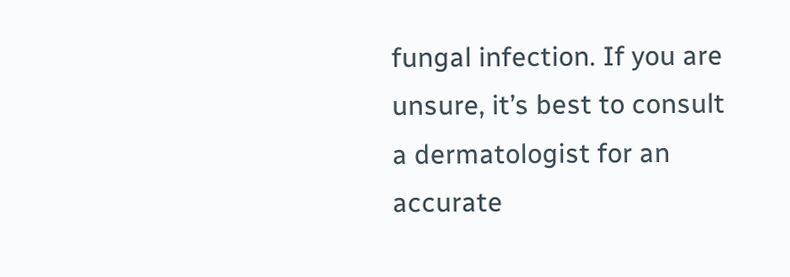fungal infection. If you are unsure, it’s best to consult a dermatologist for an accurate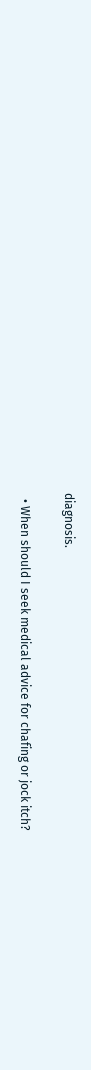diagnosis.

  • When should I seek medical advice for chafing or jock itch?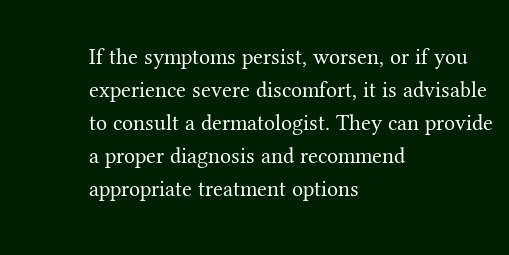If the symptoms persist, worsen, or if you experience severe discomfort, it is advisable to consult a dermatologist. They can provide a proper diagnosis and recommend appropriate treatment options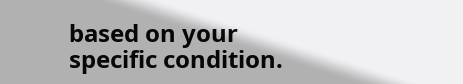based on your specific condition.